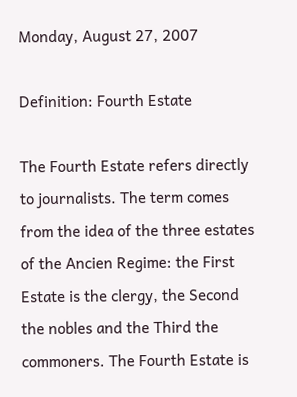Monday, August 27, 2007

Definition: Fourth Estate

The Fourth Estate refers directly to journalists. The term comes from the idea of the three estates of the Ancien Regime: the First Estate is the clergy, the Second the nobles and the Third the commoners. The Fourth Estate is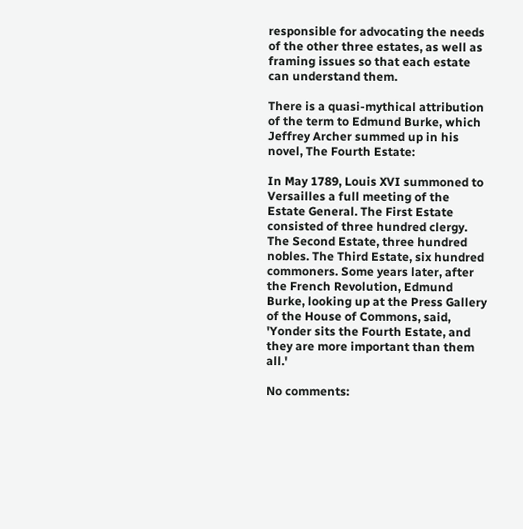responsible for advocating the needs of the other three estates, as well as framing issues so that each estate can understand them.

There is a quasi-mythical attribution of the term to Edmund Burke, which Jeffrey Archer summed up in his novel, The Fourth Estate:

In May 1789, Louis XVI summoned to Versailles a full meeting of the Estate General. The First Estate consisted of three hundred clergy. The Second Estate, three hundred nobles. The Third Estate, six hundred commoners. Some years later, after the French Revolution, Edmund Burke, looking up at the Press Gallery of the House of Commons, said, 'Yonder sits the Fourth Estate, and they are more important than them all.'

No comments: